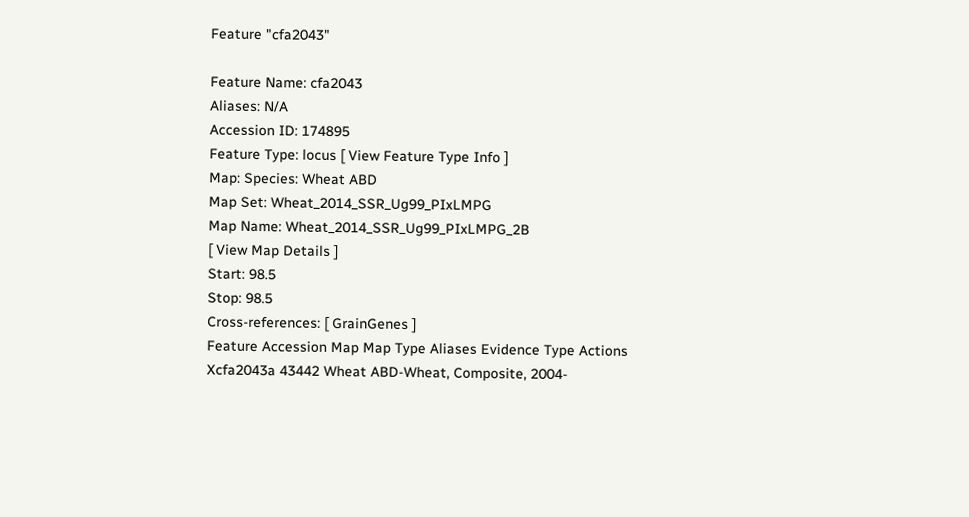Feature "cfa2043"

Feature Name: cfa2043
Aliases: N/A
Accession ID: 174895
Feature Type: locus [ View Feature Type Info ]
Map: Species: Wheat ABD
Map Set: Wheat_2014_SSR_Ug99_PIxLMPG
Map Name: Wheat_2014_SSR_Ug99_PIxLMPG_2B
[ View Map Details ]
Start: 98.5
Stop: 98.5
Cross-references: [ GrainGenes ]
Feature Accession Map Map Type Aliases Evidence Type Actions
Xcfa2043a 43442 Wheat ABD-Wheat, Composite, 2004-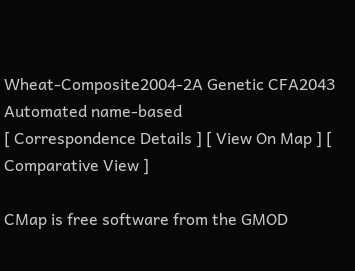Wheat-Composite2004-2A Genetic CFA2043 Automated name-based
[ Correspondence Details ] [ View On Map ] [ Comparative View ]

CMap is free software from the GMOD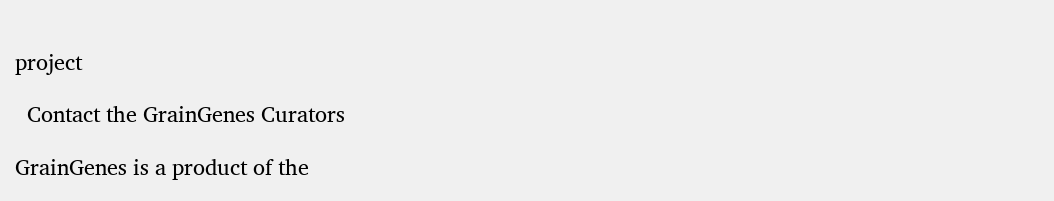project

  Contact the GrainGenes Curators

GrainGenes is a product of the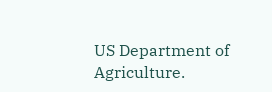US Department of Agriculture.